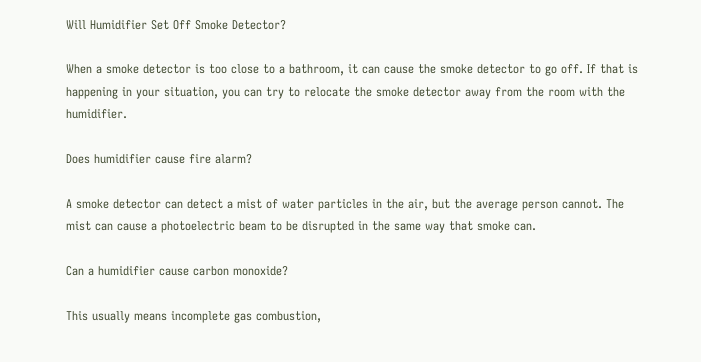Will Humidifier Set Off Smoke Detector?

When a smoke detector is too close to a bathroom, it can cause the smoke detector to go off. If that is happening in your situation, you can try to relocate the smoke detector away from the room with the humidifier.

Does humidifier cause fire alarm?

A smoke detector can detect a mist of water particles in the air, but the average person cannot. The mist can cause a photoelectric beam to be disrupted in the same way that smoke can.

Can a humidifier cause carbon monoxide?

This usually means incomplete gas combustion,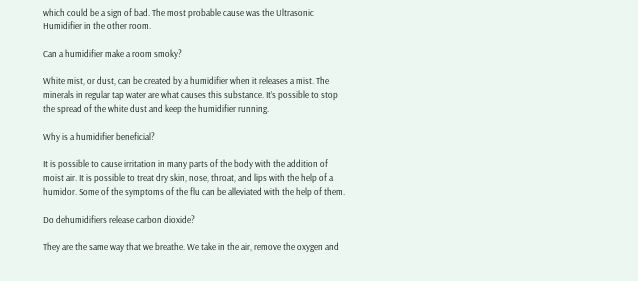which could be a sign of bad. The most probable cause was the Ultrasonic Humidifier in the other room.

Can a humidifier make a room smoky?

White mist, or dust, can be created by a humidifier when it releases a mist. The minerals in regular tap water are what causes this substance. It’s possible to stop the spread of the white dust and keep the humidifier running.

Why is a humidifier beneficial?

It is possible to cause irritation in many parts of the body with the addition of moist air. It is possible to treat dry skin, nose, throat, and lips with the help of a humidor. Some of the symptoms of the flu can be alleviated with the help of them.

Do dehumidifiers release carbon dioxide?

They are the same way that we breathe. We take in the air, remove the oxygen and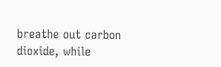breathe out carbon dioxide, while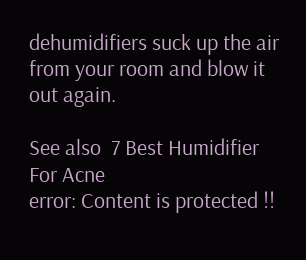dehumidifiers suck up the air from your room and blow it out again.

See also  7 Best Humidifier For Acne
error: Content is protected !!